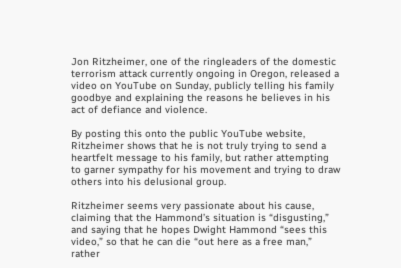Jon Ritzheimer, one of the ringleaders of the domestic terrorism attack currently ongoing in Oregon, released a video on YouTube on Sunday, publicly telling his family goodbye and explaining the reasons he believes in his act of defiance and violence.

By posting this onto the public YouTube website, Ritzheimer shows that he is not truly trying to send a heartfelt message to his family, but rather attempting to garner sympathy for his movement and trying to draw others into his delusional group.

Ritzheimer seems very passionate about his cause, claiming that the Hammond’s situation is “disgusting,” and saying that he hopes Dwight Hammond “sees this video,” so that he can die “out here as a free man,” rather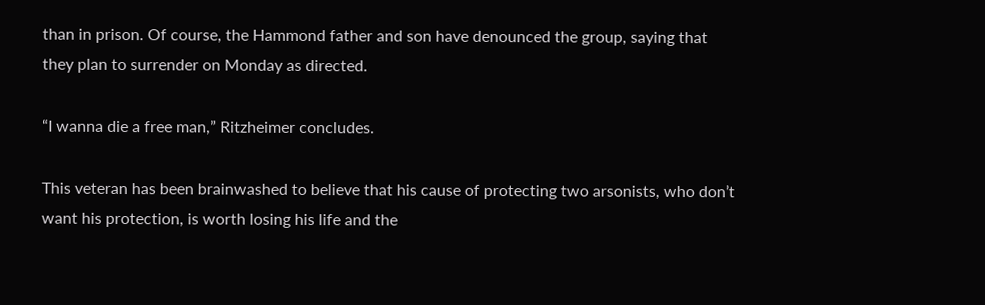than in prison. Of course, the Hammond father and son have denounced the group, saying that they plan to surrender on Monday as directed.

“I wanna die a free man,” Ritzheimer concludes.

This veteran has been brainwashed to believe that his cause of protecting two arsonists, who don’t want his protection, is worth losing his life and the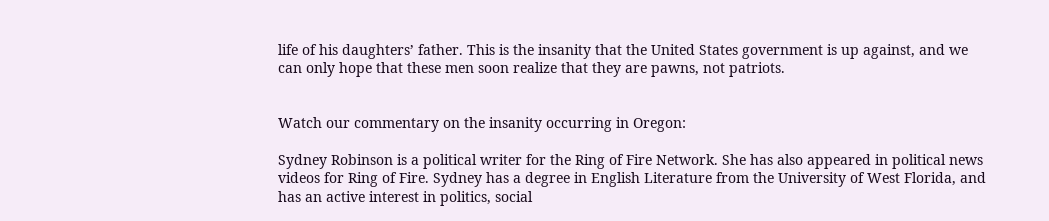life of his daughters’ father. This is the insanity that the United States government is up against, and we can only hope that these men soon realize that they are pawns, not patriots.


Watch our commentary on the insanity occurring in Oregon:

Sydney Robinson is a political writer for the Ring of Fire Network. She has also appeared in political news videos for Ring of Fire. Sydney has a degree in English Literature from the University of West Florida, and has an active interest in politics, social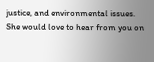justice, and environmental issues. She would love to hear from you on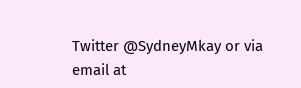Twitter @SydneyMkay or via email at